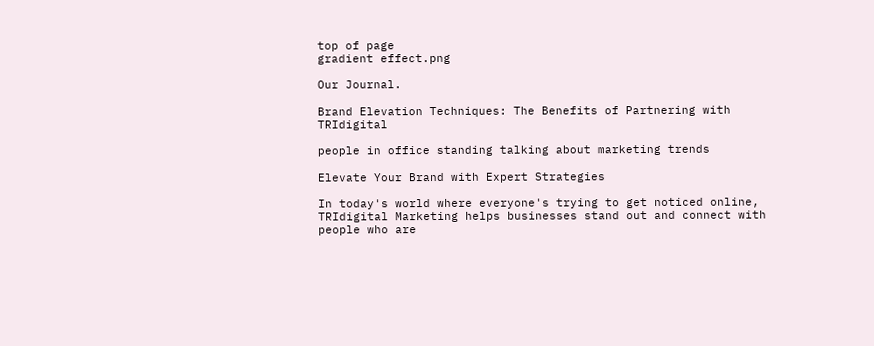top of page
gradient effect.png

Our Journal.

Brand Elevation Techniques: The Benefits of Partnering with TRIdigital

people in office standing talking about marketing trends

Elevate Your Brand with Expert Strategies

In today's world where everyone's trying to get noticed online, TRIdigital Marketing helps businesses stand out and connect with people who are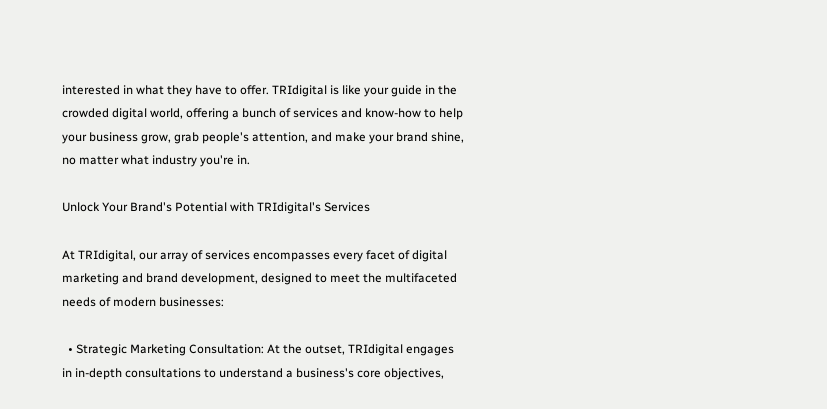interested in what they have to offer. TRIdigital is like your guide in the crowded digital world, offering a bunch of services and know-how to help your business grow, grab people's attention, and make your brand shine, no matter what industry you're in.

Unlock Your Brand's Potential with TRIdigital's Services

At TRIdigital, our array of services encompasses every facet of digital marketing and brand development, designed to meet the multifaceted needs of modern businesses:

  • Strategic Marketing Consultation: At the outset, TRIdigital engages in in-depth consultations to understand a business's core objectives,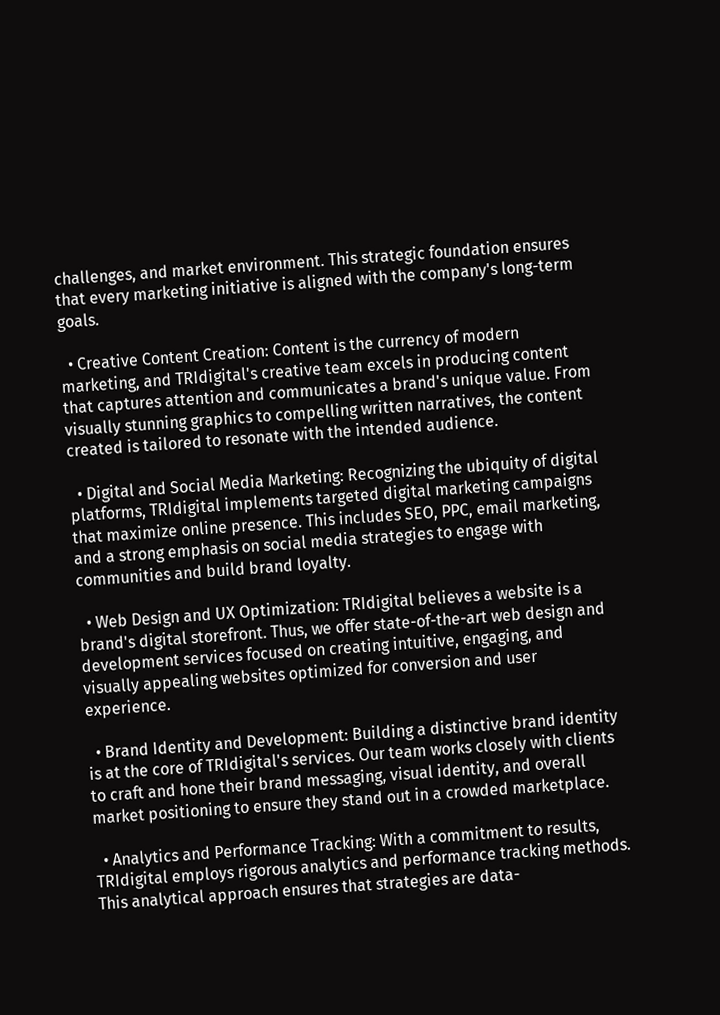challenges, and market environment. This strategic foundation ensures that every marketing initiative is aligned with the company's long-term goals.

  • Creative Content Creation: Content is the currency of modern marketing, and TRIdigital's creative team excels in producing content that captures attention and communicates a brand's unique value. From visually stunning graphics to compelling written narratives, the content created is tailored to resonate with the intended audience.

  • Digital and Social Media Marketing: Recognizing the ubiquity of digital platforms, TRIdigital implements targeted digital marketing campaigns that maximize online presence. This includes SEO, PPC, email marketing, and a strong emphasis on social media strategies to engage with communities and build brand loyalty.

  • Web Design and UX Optimization: TRIdigital believes a website is a brand's digital storefront. Thus, we offer state-of-the-art web design and development services focused on creating intuitive, engaging, and visually appealing websites optimized for conversion and user experience.

  • Brand Identity and Development: Building a distinctive brand identity is at the core of TRIdigital's services. Our team works closely with clients to craft and hone their brand messaging, visual identity, and overall market positioning to ensure they stand out in a crowded marketplace.

  • Analytics and Performance Tracking: With a commitment to results, TRIdigital employs rigorous analytics and performance tracking methods. This analytical approach ensures that strategies are data-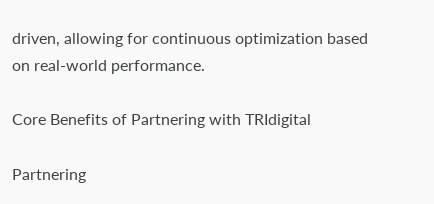driven, allowing for continuous optimization based on real-world performance.

Core Benefits of Partnering with TRIdigital

Partnering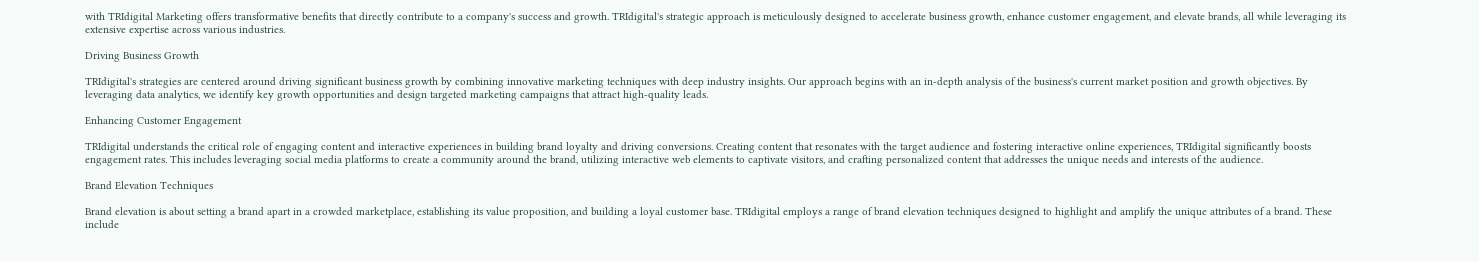with TRIdigital Marketing offers transformative benefits that directly contribute to a company's success and growth. TRIdigital's strategic approach is meticulously designed to accelerate business growth, enhance customer engagement, and elevate brands, all while leveraging its extensive expertise across various industries.

Driving Business Growth

TRIdigital's strategies are centered around driving significant business growth by combining innovative marketing techniques with deep industry insights. Our approach begins with an in-depth analysis of the business's current market position and growth objectives. By leveraging data analytics, we identify key growth opportunities and design targeted marketing campaigns that attract high-quality leads.

Enhancing Customer Engagement

TRIdigital understands the critical role of engaging content and interactive experiences in building brand loyalty and driving conversions. Creating content that resonates with the target audience and fostering interactive online experiences, TRIdigital significantly boosts engagement rates. This includes leveraging social media platforms to create a community around the brand, utilizing interactive web elements to captivate visitors, and crafting personalized content that addresses the unique needs and interests of the audience.

Brand Elevation Techniques

Brand elevation is about setting a brand apart in a crowded marketplace, establishing its value proposition, and building a loyal customer base. TRIdigital employs a range of brand elevation techniques designed to highlight and amplify the unique attributes of a brand. These include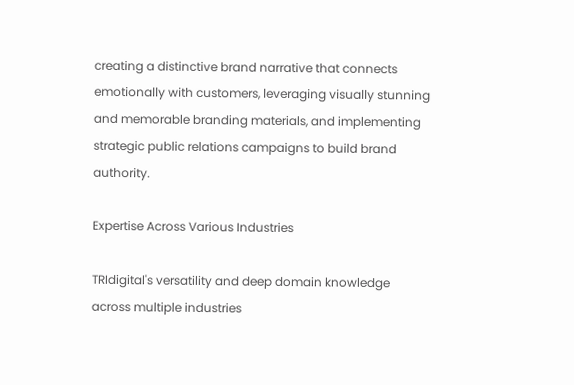creating a distinctive brand narrative that connects emotionally with customers, leveraging visually stunning and memorable branding materials, and implementing strategic public relations campaigns to build brand authority.

Expertise Across Various Industries

TRIdigital's versatility and deep domain knowledge across multiple industries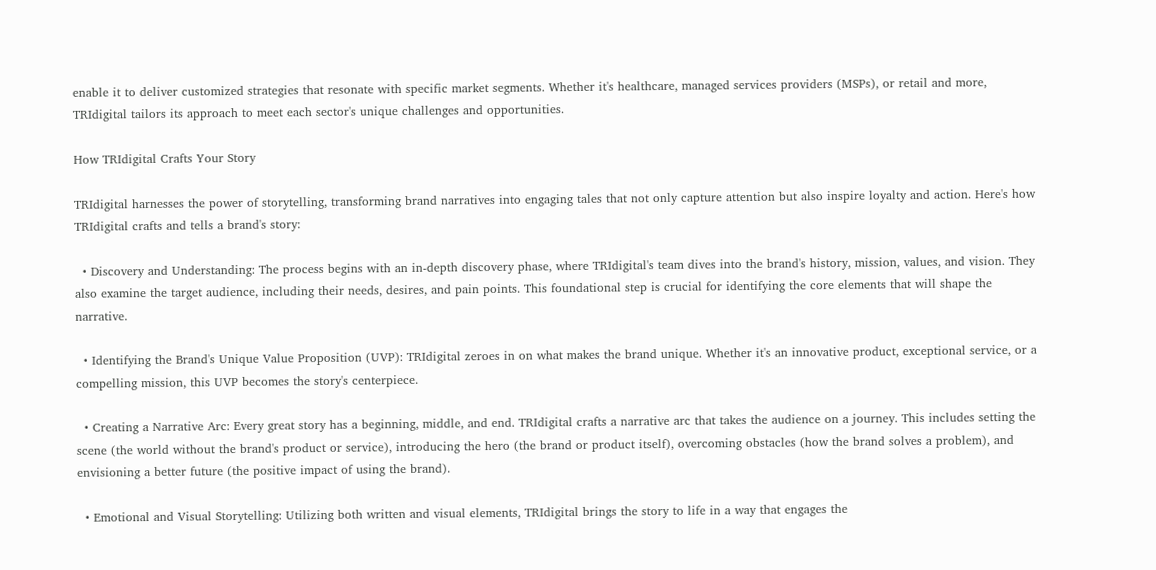enable it to deliver customized strategies that resonate with specific market segments. Whether it's healthcare, managed services providers (MSPs), or retail and more, TRIdigital tailors its approach to meet each sector's unique challenges and opportunities.

How TRIdigital Crafts Your Story

TRIdigital harnesses the power of storytelling, transforming brand narratives into engaging tales that not only capture attention but also inspire loyalty and action. Here's how TRIdigital crafts and tells a brand's story:

  • Discovery and Understanding: The process begins with an in-depth discovery phase, where TRIdigital's team dives into the brand's history, mission, values, and vision. They also examine the target audience, including their needs, desires, and pain points. This foundational step is crucial for identifying the core elements that will shape the narrative.

  • Identifying the Brand's Unique Value Proposition (UVP): TRIdigital zeroes in on what makes the brand unique. Whether it's an innovative product, exceptional service, or a compelling mission, this UVP becomes the story's centerpiece.

  • Creating a Narrative Arc: Every great story has a beginning, middle, and end. TRIdigital crafts a narrative arc that takes the audience on a journey. This includes setting the scene (the world without the brand's product or service), introducing the hero (the brand or product itself), overcoming obstacles (how the brand solves a problem), and envisioning a better future (the positive impact of using the brand).

  • Emotional and Visual Storytelling: Utilizing both written and visual elements, TRIdigital brings the story to life in a way that engages the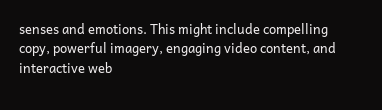senses and emotions. This might include compelling copy, powerful imagery, engaging video content, and interactive web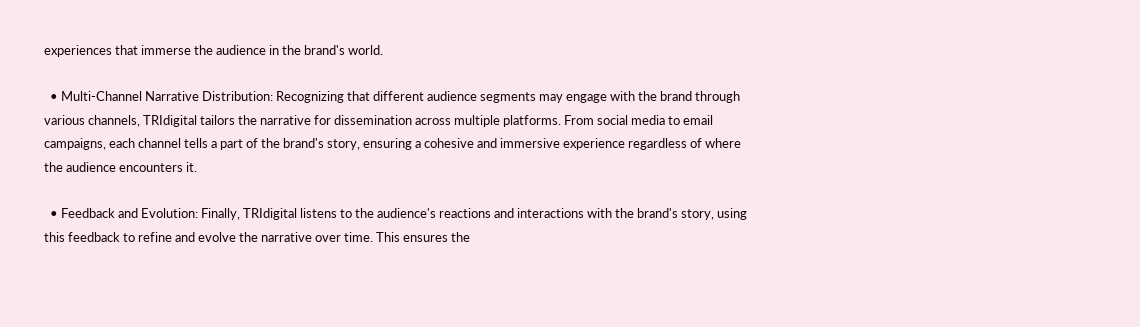experiences that immerse the audience in the brand's world.

  • Multi-Channel Narrative Distribution: Recognizing that different audience segments may engage with the brand through various channels, TRIdigital tailors the narrative for dissemination across multiple platforms. From social media to email campaigns, each channel tells a part of the brand's story, ensuring a cohesive and immersive experience regardless of where the audience encounters it.

  • Feedback and Evolution: Finally, TRIdigital listens to the audience's reactions and interactions with the brand's story, using this feedback to refine and evolve the narrative over time. This ensures the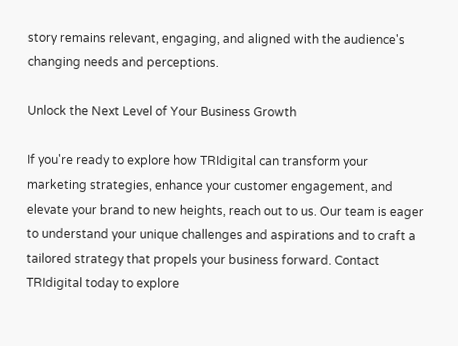story remains relevant, engaging, and aligned with the audience's changing needs and perceptions.

Unlock the Next Level of Your Business Growth

If you're ready to explore how TRIdigital can transform your marketing strategies, enhance your customer engagement, and elevate your brand to new heights, reach out to us. Our team is eager to understand your unique challenges and aspirations and to craft a tailored strategy that propels your business forward. Contact TRIdigital today to explore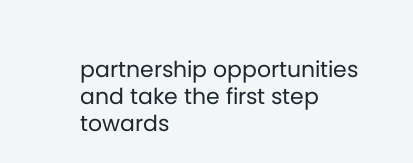partnership opportunities and take the first step towards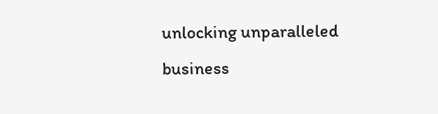unlocking unparalleled business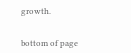growth.


bottom of page